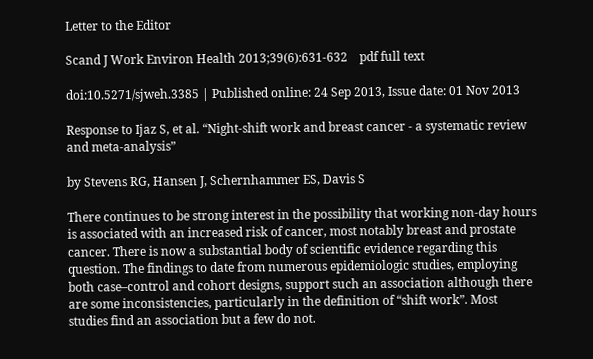Letter to the Editor

Scand J Work Environ Health 2013;39(6):631-632    pdf full text

doi:10.5271/sjweh.3385 | Published online: 24 Sep 2013, Issue date: 01 Nov 2013

Response to Ijaz S, et al. “Night-shift work and breast cancer - a systematic review and meta-analysis”

by Stevens RG, Hansen J, Schernhammer ES, Davis S

There continues to be strong interest in the possibility that working non-day hours is associated with an increased risk of cancer, most notably breast and prostate cancer. There is now a substantial body of scientific evidence regarding this question. The findings to date from numerous epidemiologic studies, employing both case–control and cohort designs, support such an association although there are some inconsistencies, particularly in the definition of “shift work”. Most studies find an association but a few do not.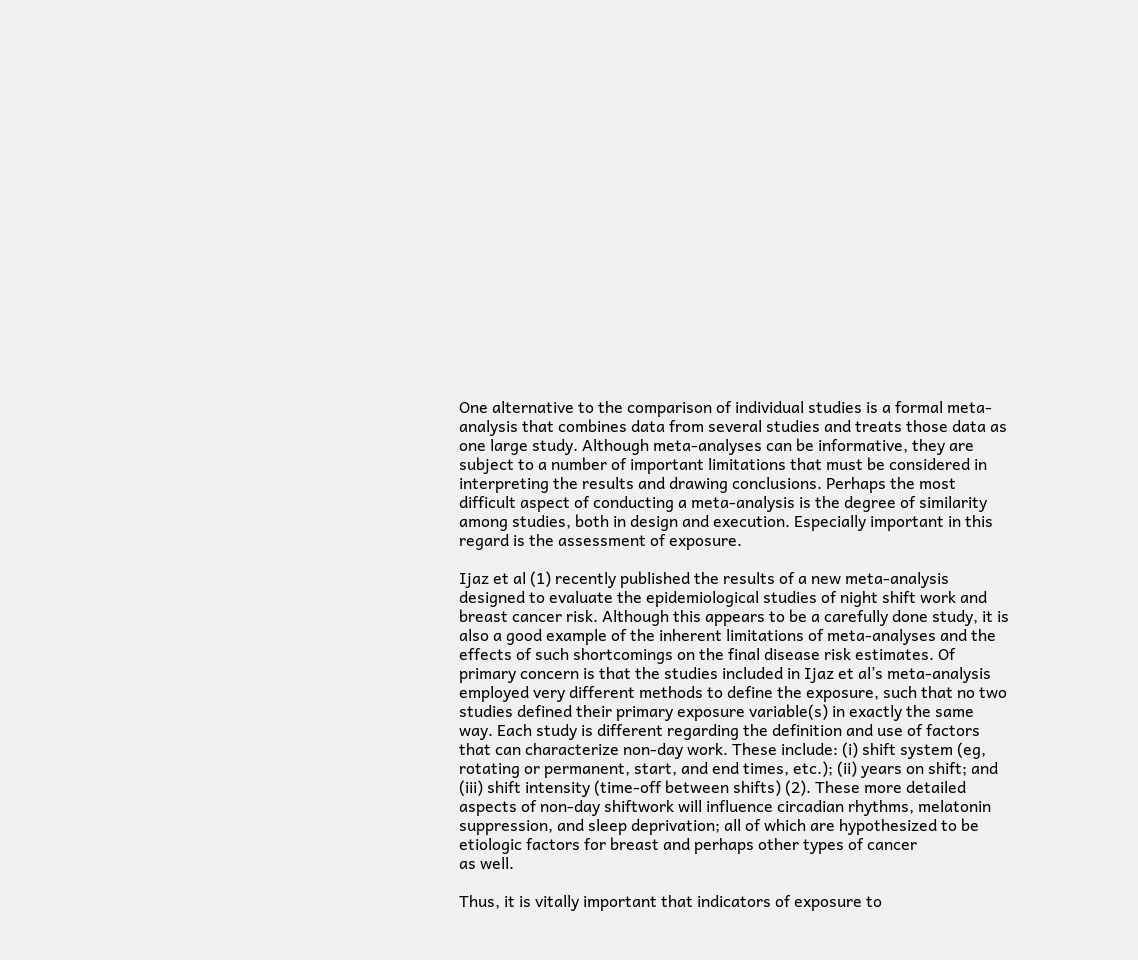One alternative to the comparison of individual studies is a formal meta-analysis that combines data from several studies and treats those data as one large study. Although meta-analyses can be informative, they are subject to a number of important limitations that must be considered in interpreting the results and drawing conclusions. Perhaps the most difficult aspect of conducting a meta-analysis is the degree of similarity among studies, both in design and execution. Especially important in this regard is the assessment of exposure.

Ijaz et al (1) recently published the results of a new meta-analysis designed to evaluate the epidemiological studies of night shift work and breast cancer risk. Although this appears to be a carefully done study, it is also a good example of the inherent limitations of meta-analyses and the effects of such shortcomings on the final disease risk estimates. Of primary concern is that the studies included in Ijaz et al’s meta-analysis employed very different methods to define the exposure, such that no two studies defined their primary exposure variable(s) in exactly the same way. Each study is different regarding the definition and use of factors that can characterize non-day work. These include: (i) shift system (eg, rotating or permanent, start, and end times, etc.); (ii) years on shift; and (iii) shift intensity (time-off between shifts) (2). These more detailed aspects of non-day shiftwork will influence circadian rhythms, melatonin suppression, and sleep deprivation; all of which are hypothesized to be etiologic factors for breast and perhaps other types of cancer
as well.

Thus, it is vitally important that indicators of exposure to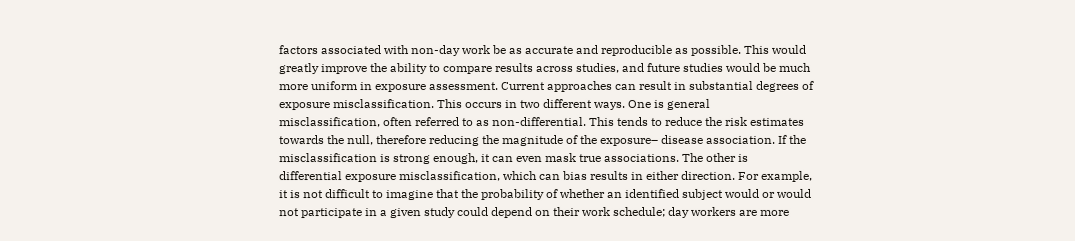factors associated with non-day work be as accurate and reproducible as possible. This would greatly improve the ability to compare results across studies, and future studies would be much more uniform in exposure assessment. Current approaches can result in substantial degrees of exposure misclassification. This occurs in two different ways. One is general misclassification, often referred to as non-differential. This tends to reduce the risk estimates towards the null, therefore reducing the magnitude of the exposure– disease association. If the misclassification is strong enough, it can even mask true associations. The other is differential exposure misclassification, which can bias results in either direction. For example, it is not difficult to imagine that the probability of whether an identified subject would or would not participate in a given study could depend on their work schedule; day workers are more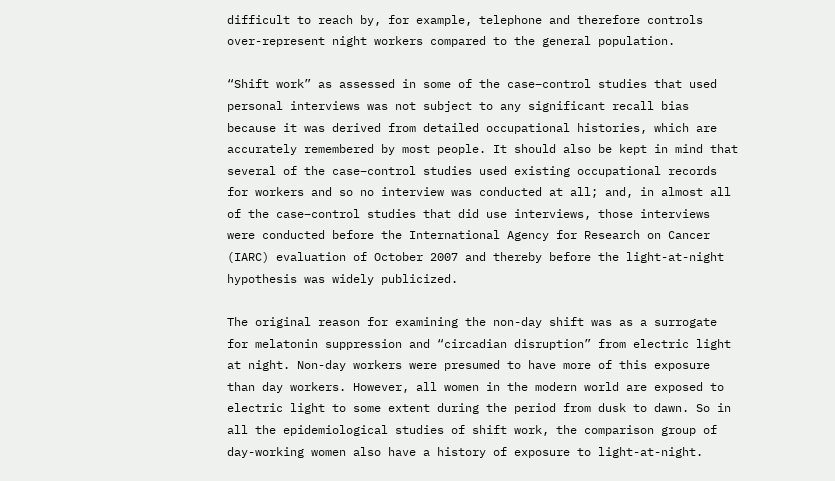difficult to reach by, for example, telephone and therefore controls over-represent night workers compared to the general population.

“Shift work” as assessed in some of the case–control studies that used personal interviews was not subject to any significant recall bias because it was derived from detailed occupational histories, which are accurately remembered by most people. It should also be kept in mind that several of the case–control studies used existing occupational records for workers and so no interview was conducted at all; and, in almost all of the case–control studies that did use interviews, those interviews were conducted before the International Agency for Research on Cancer (IARC) evaluation of October 2007 and thereby before the light-at-night hypothesis was widely publicized.

The original reason for examining the non-day shift was as a surrogate for melatonin suppression and “circadian disruption” from electric light at night. Non-day workers were presumed to have more of this exposure than day workers. However, all women in the modern world are exposed to electric light to some extent during the period from dusk to dawn. So in all the epidemiological studies of shift work, the comparison group of day-working women also have a history of exposure to light-at-night.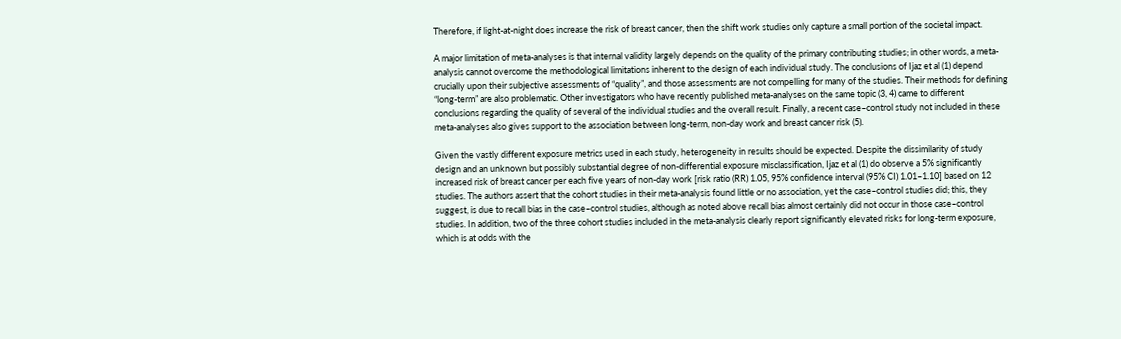Therefore, if light-at-night does increase the risk of breast cancer, then the shift work studies only capture a small portion of the societal impact.

A major limitation of meta-analyses is that internal validity largely depends on the quality of the primary contributing studies; in other words, a meta-analysis cannot overcome the methodological limitations inherent to the design of each individual study. The conclusions of Ijaz et al (1) depend crucially upon their subjective assessments of “quality”, and those assessments are not compelling for many of the studies. Their methods for defining “long-term” are also problematic. Other investigators who have recently published meta-analyses on the same topic (3, 4) came to different conclusions regarding the quality of several of the individual studies and the overall result. Finally, a recent case–control study not included in these meta-analyses also gives support to the association between long-term, non-day work and breast cancer risk (5).

Given the vastly different exposure metrics used in each study, heterogeneity in results should be expected. Despite the dissimilarity of study design and an unknown but possibly substantial degree of non-differential exposure misclassification, Ijaz et al (1) do observe a 5% significantly increased risk of breast cancer per each five years of non-day work [risk ratio (RR) 1.05, 95% confidence interval (95% CI) 1.01–1.10] based on 12 studies. The authors assert that the cohort studies in their meta-analysis found little or no association, yet the case–control studies did; this, they suggest, is due to recall bias in the case–control studies, although as noted above recall bias almost certainly did not occur in those case–control studies. In addition, two of the three cohort studies included in the meta-analysis clearly report significantly elevated risks for long-term exposure, which is at odds with the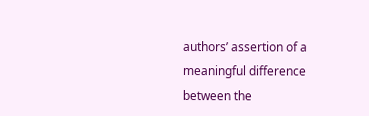authors’ assertion of a meaningful difference between the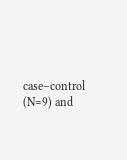case–control (N=9) and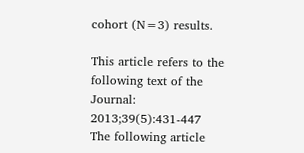cohort (N=3) results.

This article refers to the following text of the Journal: 2013;39(5):431-447
The following article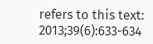refers to this text: 2013;39(6):633-634